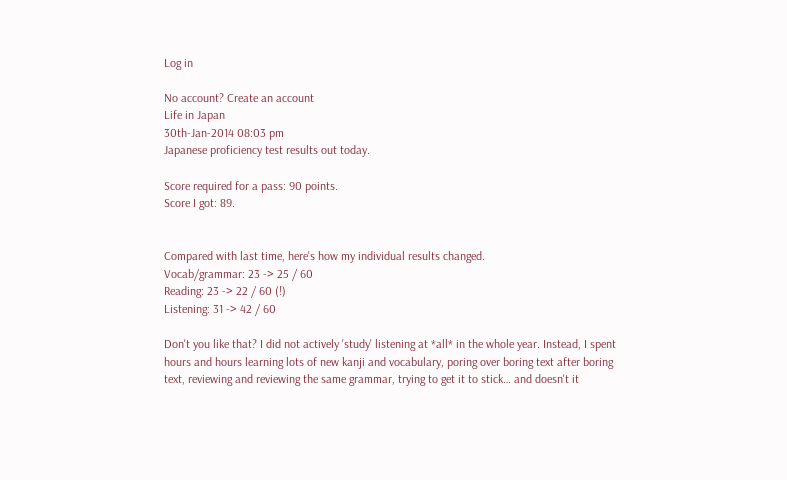Log in

No account? Create an account
Life in Japan
30th-Jan-2014 08:03 pm
Japanese proficiency test results out today.

Score required for a pass: 90 points.
Score I got: 89.


Compared with last time, here's how my individual results changed.
Vocab/grammar: 23 -> 25 / 60
Reading: 23 -> 22 / 60 (!)
Listening: 31 -> 42 / 60

Don't you like that? I did not actively 'study' listening at *all* in the whole year. Instead, I spent hours and hours learning lots of new kanji and vocabulary, poring over boring text after boring text, reviewing and reviewing the same grammar, trying to get it to stick… and doesn't it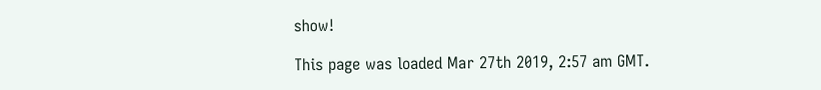show!

This page was loaded Mar 27th 2019, 2:57 am GMT.